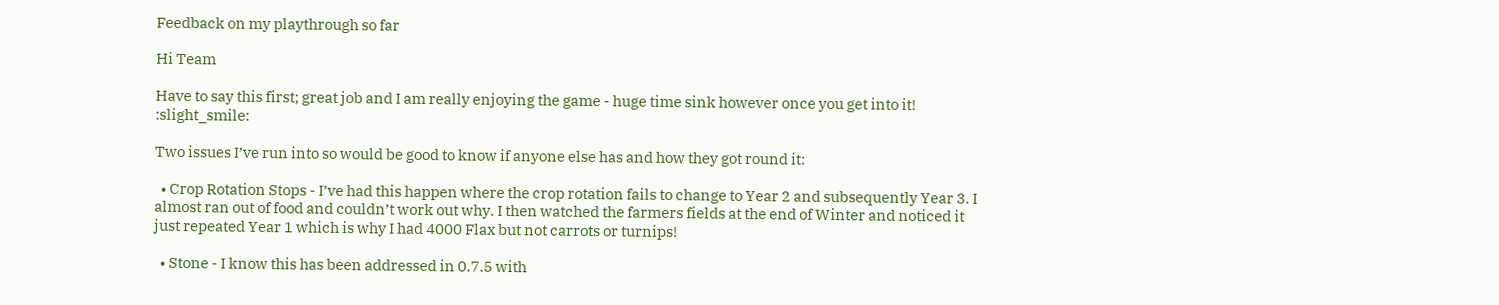Feedback on my playthrough so far

Hi Team

Have to say this first; great job and I am really enjoying the game - huge time sink however once you get into it! :slight_smile:

Two issues I’ve run into so would be good to know if anyone else has and how they got round it:

  • Crop Rotation Stops - I’ve had this happen where the crop rotation fails to change to Year 2 and subsequently Year 3. I almost ran out of food and couldn’t work out why. I then watched the farmers fields at the end of Winter and noticed it just repeated Year 1 which is why I had 4000 Flax but not carrots or turnips!

  • Stone - I know this has been addressed in 0.7.5 with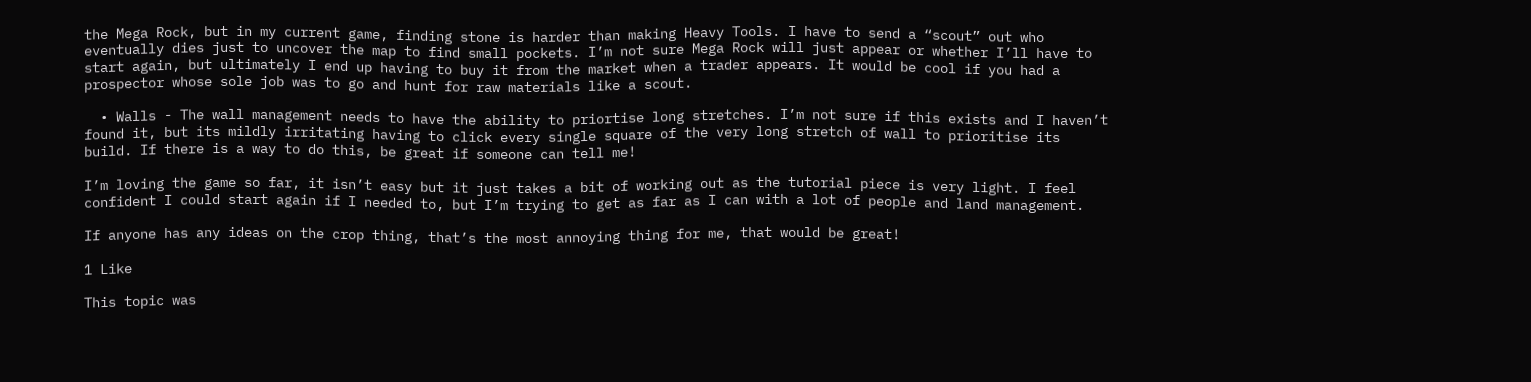the Mega Rock, but in my current game, finding stone is harder than making Heavy Tools. I have to send a “scout” out who eventually dies just to uncover the map to find small pockets. I’m not sure Mega Rock will just appear or whether I’ll have to start again, but ultimately I end up having to buy it from the market when a trader appears. It would be cool if you had a prospector whose sole job was to go and hunt for raw materials like a scout.

  • Walls - The wall management needs to have the ability to priortise long stretches. I’m not sure if this exists and I haven’t found it, but its mildly irritating having to click every single square of the very long stretch of wall to prioritise its build. If there is a way to do this, be great if someone can tell me!

I’m loving the game so far, it isn’t easy but it just takes a bit of working out as the tutorial piece is very light. I feel confident I could start again if I needed to, but I’m trying to get as far as I can with a lot of people and land management.

If anyone has any ideas on the crop thing, that’s the most annoying thing for me, that would be great!

1 Like

This topic was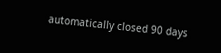automatically closed 90 days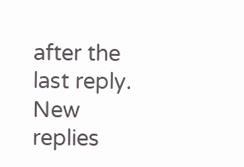after the last reply. New replies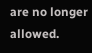are no longer allowed.